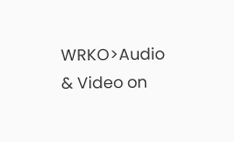WRKO>Audio & Video on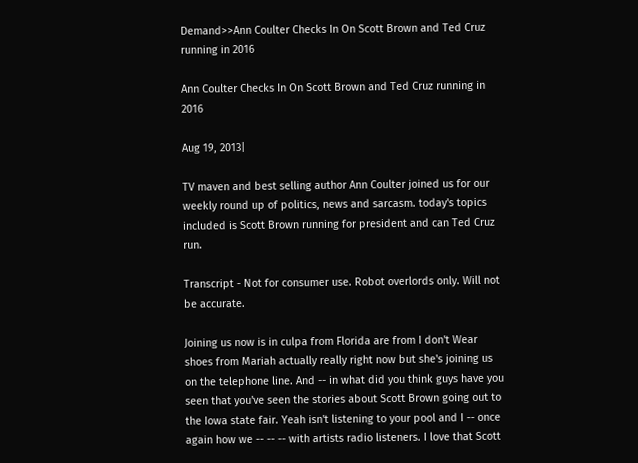Demand>>Ann Coulter Checks In On Scott Brown and Ted Cruz running in 2016

Ann Coulter Checks In On Scott Brown and Ted Cruz running in 2016

Aug 19, 2013|

TV maven and best selling author Ann Coulter joined us for our weekly round up of politics, news and sarcasm. today's topics included is Scott Brown running for president and can Ted Cruz run.

Transcript - Not for consumer use. Robot overlords only. Will not be accurate.

Joining us now is in culpa from Florida are from I don't Wear shoes from Mariah actually really right now but she's joining us on the telephone line. And -- in what did you think guys have you seen that you've seen the stories about Scott Brown going out to the Iowa state fair. Yeah isn't listening to your pool and I -- once again how we -- -- -- with artists radio listeners. I love that Scott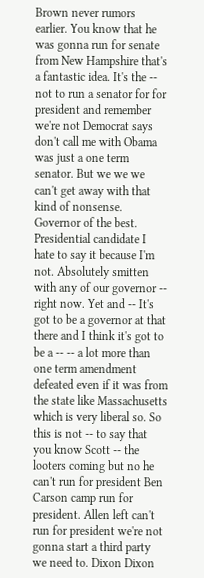Brown never rumors earlier. You know that he was gonna run for senate from New Hampshire that's a fantastic idea. It's the -- not to run a senator for for president and remember we're not Democrat says don't call me with Obama was just a one term senator. But we we we can't get away with that kind of nonsense. Governor of the best. Presidential candidate I hate to say it because I'm not. Absolutely smitten with any of our governor -- right now. Yet and -- It's got to be a governor at that there and I think it's got to be a -- -- a lot more than one term amendment defeated even if it was from the state like Massachusetts which is very liberal so. So this is not -- to say that you know Scott -- the looters coming but no he can't run for president Ben Carson camp run for president. Allen left can't run for president we're not gonna start a third party we need to. Dixon Dixon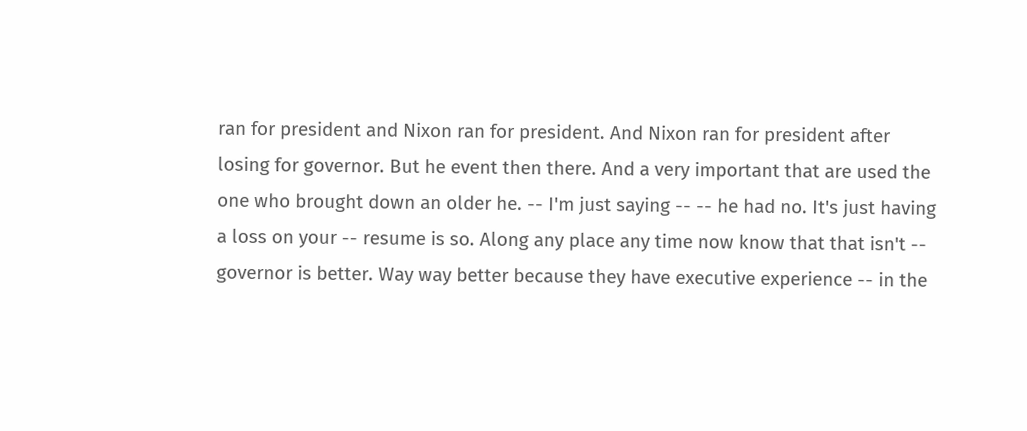ran for president and Nixon ran for president. And Nixon ran for president after losing for governor. But he event then there. And a very important that are used the one who brought down an older he. -- I'm just saying -- -- he had no. It's just having a loss on your -- resume is so. Along any place any time now know that that isn't -- governor is better. Way way better because they have executive experience -- in the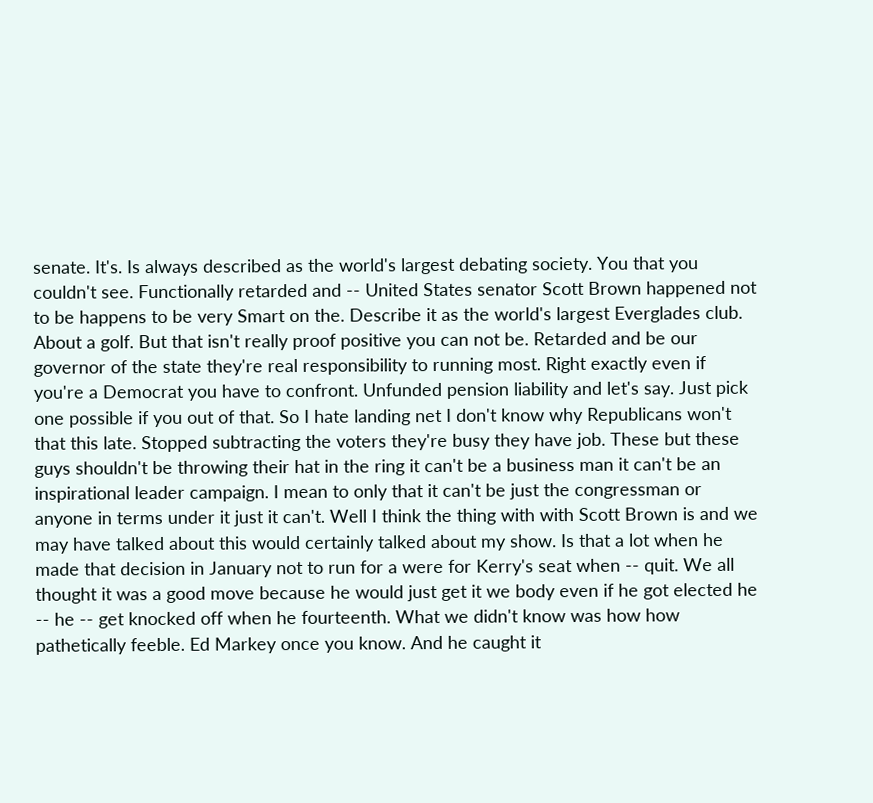senate. It's. Is always described as the world's largest debating society. You that you couldn't see. Functionally retarded and -- United States senator Scott Brown happened not to be happens to be very Smart on the. Describe it as the world's largest Everglades club. About a golf. But that isn't really proof positive you can not be. Retarded and be our governor of the state they're real responsibility to running most. Right exactly even if you're a Democrat you have to confront. Unfunded pension liability and let's say. Just pick one possible if you out of that. So I hate landing net I don't know why Republicans won't that this late. Stopped subtracting the voters they're busy they have job. These but these guys shouldn't be throwing their hat in the ring it can't be a business man it can't be an inspirational leader campaign. I mean to only that it can't be just the congressman or anyone in terms under it just it can't. Well I think the thing with with Scott Brown is and we may have talked about this would certainly talked about my show. Is that a lot when he made that decision in January not to run for a were for Kerry's seat when -- quit. We all thought it was a good move because he would just get it we body even if he got elected he -- he -- get knocked off when he fourteenth. What we didn't know was how how pathetically feeble. Ed Markey once you know. And he caught it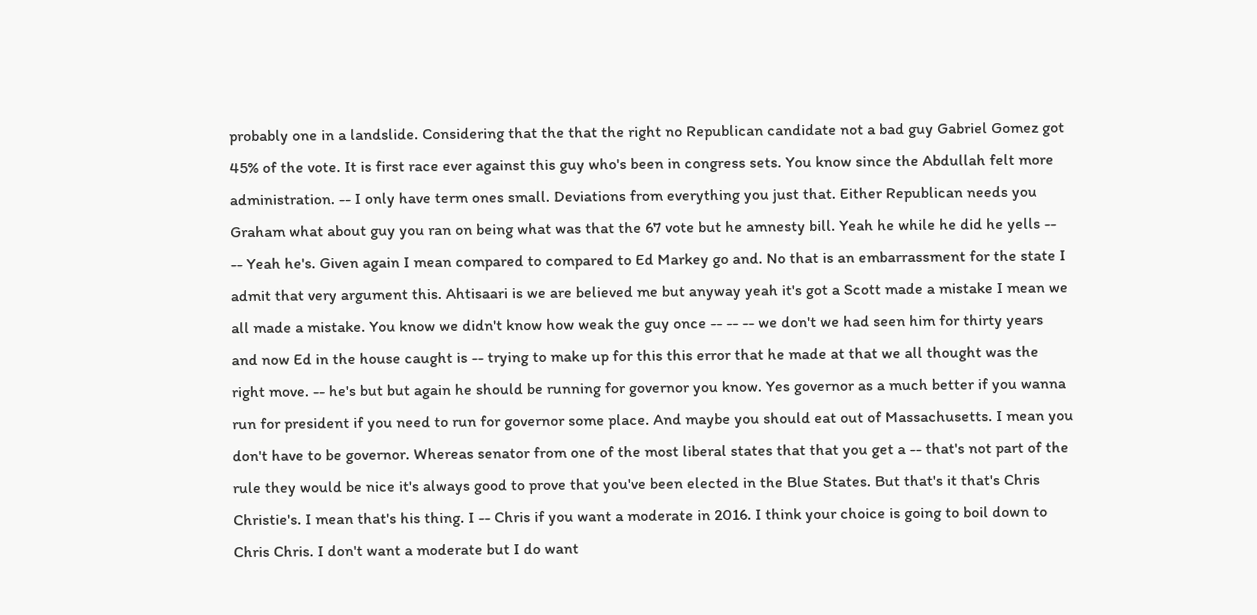probably one in a landslide. Considering that the that the right no Republican candidate not a bad guy Gabriel Gomez got 45% of the vote. It is first race ever against this guy who's been in congress sets. You know since the Abdullah felt more administration. -- I only have term ones small. Deviations from everything you just that. Either Republican needs you Graham what about guy you ran on being what was that the 67 vote but he amnesty bill. Yeah he while he did he yells -- -- Yeah he's. Given again I mean compared to compared to Ed Markey go and. No that is an embarrassment for the state I admit that very argument this. Ahtisaari is we are believed me but anyway yeah it's got a Scott made a mistake I mean we all made a mistake. You know we didn't know how weak the guy once -- -- -- we don't we had seen him for thirty years and now Ed in the house caught is -- trying to make up for this this error that he made at that we all thought was the right move. -- he's but but again he should be running for governor you know. Yes governor as a much better if you wanna run for president if you need to run for governor some place. And maybe you should eat out of Massachusetts. I mean you don't have to be governor. Whereas senator from one of the most liberal states that that you get a -- that's not part of the rule they would be nice it's always good to prove that you've been elected in the Blue States. But that's it that's Chris Christie's. I mean that's his thing. I -- Chris if you want a moderate in 2016. I think your choice is going to boil down to Chris Chris. I don't want a moderate but I do want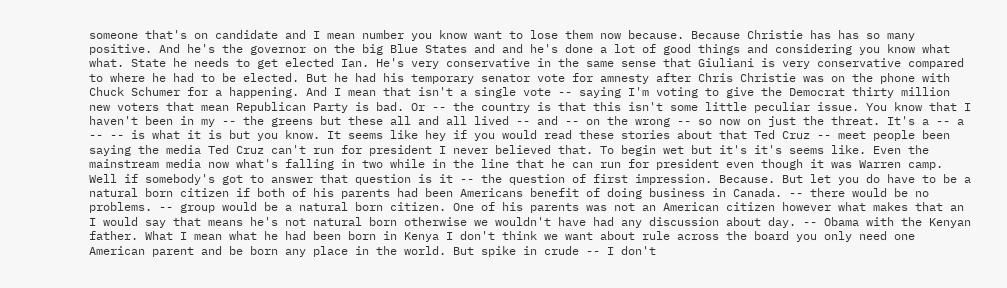someone that's on candidate and I mean number you know want to lose them now because. Because Christie has has so many positive. And he's the governor on the big Blue States and and he's done a lot of good things and considering you know what what. State he needs to get elected Ian. He's very conservative in the same sense that Giuliani is very conservative compared to where he had to be elected. But he had his temporary senator vote for amnesty after Chris Christie was on the phone with Chuck Schumer for a happening. And I mean that isn't a single vote -- saying I'm voting to give the Democrat thirty million new voters that mean Republican Party is bad. Or -- the country is that this isn't some little peculiar issue. You know that I haven't been in my -- the greens but these all and all lived -- and -- on the wrong -- so now on just the threat. It's a -- a -- -- is what it is but you know. It seems like hey if you would read these stories about that Ted Cruz -- meet people been saying the media Ted Cruz can't run for president I never believed that. To begin wet but it's it's seems like. Even the mainstream media now what's falling in two while in the line that he can run for president even though it was Warren camp. Well if somebody's got to answer that question is it -- the question of first impression. Because. But let you do have to be a natural born citizen if both of his parents had been Americans benefit of doing business in Canada. -- there would be no problems. -- group would be a natural born citizen. One of his parents was not an American citizen however what makes that an I would say that means he's not natural born otherwise we wouldn't have had any discussion about day. -- Obama with the Kenyan father. What I mean what he had been born in Kenya I don't think we want about rule across the board you only need one American parent and be born any place in the world. But spike in crude -- I don't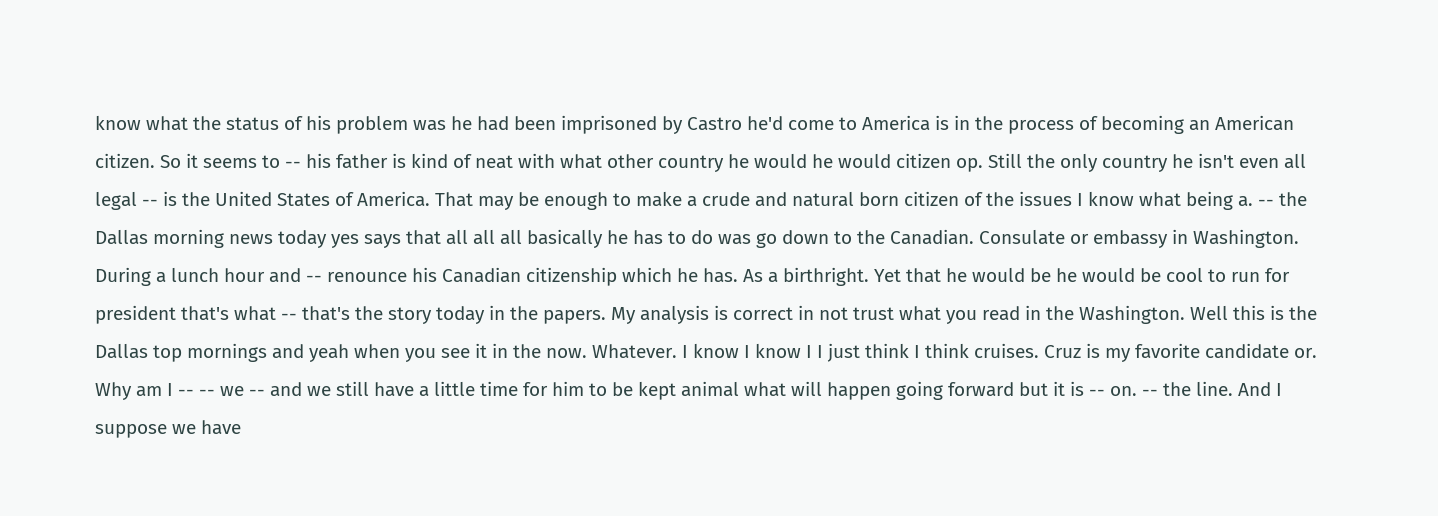know what the status of his problem was he had been imprisoned by Castro he'd come to America is in the process of becoming an American citizen. So it seems to -- his father is kind of neat with what other country he would he would citizen op. Still the only country he isn't even all legal -- is the United States of America. That may be enough to make a crude and natural born citizen of the issues I know what being a. -- the Dallas morning news today yes says that all all all basically he has to do was go down to the Canadian. Consulate or embassy in Washington. During a lunch hour and -- renounce his Canadian citizenship which he has. As a birthright. Yet that he would be he would be cool to run for president that's what -- that's the story today in the papers. My analysis is correct in not trust what you read in the Washington. Well this is the Dallas top mornings and yeah when you see it in the now. Whatever. I know I know I I just think I think cruises. Cruz is my favorite candidate or. Why am I -- -- we -- and we still have a little time for him to be kept animal what will happen going forward but it is -- on. -- the line. And I suppose we have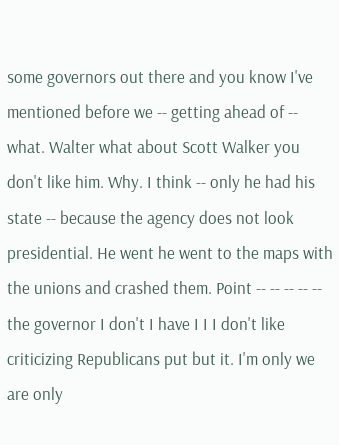some governors out there and you know I've mentioned before we -- getting ahead of -- what. Walter what about Scott Walker you don't like him. Why. I think -- only he had his state -- because the agency does not look presidential. He went he went to the maps with the unions and crashed them. Point -- -- -- -- -- the governor I don't I have I I I don't like criticizing Republicans put but it. I'm only we are only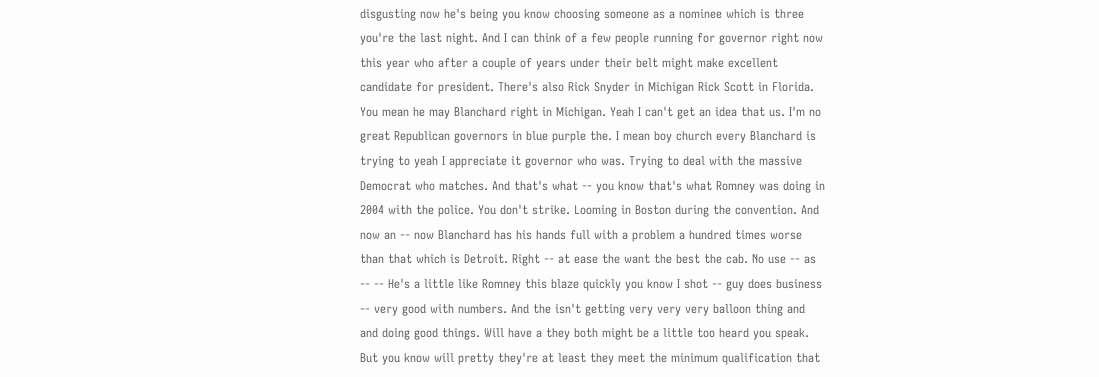disgusting now he's being you know choosing someone as a nominee which is three you're the last night. And I can think of a few people running for governor right now this year who after a couple of years under their belt might make excellent candidate for president. There's also Rick Snyder in Michigan Rick Scott in Florida. You mean he may Blanchard right in Michigan. Yeah I can't get an idea that us. I'm no great Republican governors in blue purple the. I mean boy church every Blanchard is trying to yeah I appreciate it governor who was. Trying to deal with the massive Democrat who matches. And that's what -- you know that's what Romney was doing in 2004 with the police. You don't strike. Looming in Boston during the convention. And now an -- now Blanchard has his hands full with a problem a hundred times worse than that which is Detroit. Right -- at ease the want the best the cab. No use -- as -- -- He's a little like Romney this blaze quickly you know I shot -- guy does business -- very good with numbers. And the isn't getting very very very balloon thing and and doing good things. Will have a they both might be a little too heard you speak. But you know will pretty they're at least they meet the minimum qualification that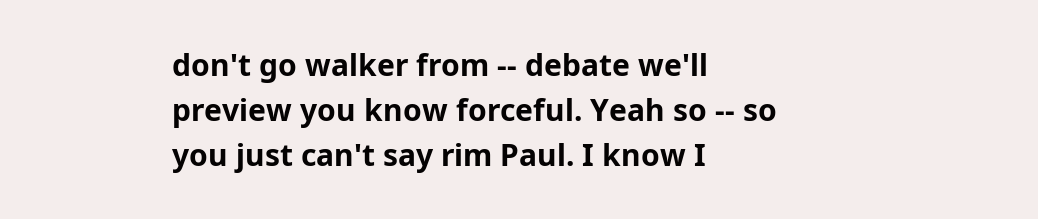don't go walker from -- debate we'll preview you know forceful. Yeah so -- so you just can't say rim Paul. I know I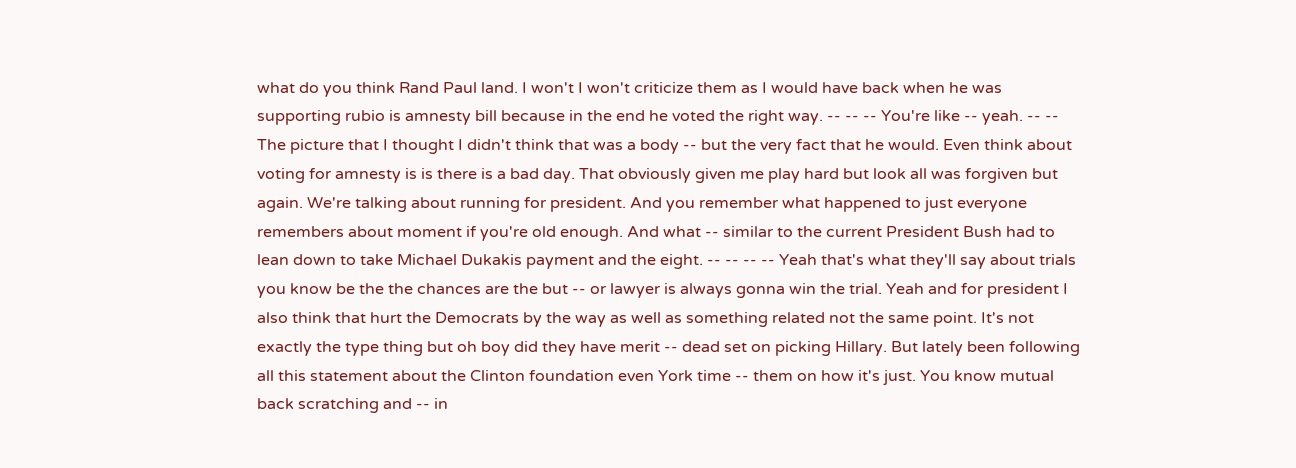what do you think Rand Paul land. I won't I won't criticize them as I would have back when he was supporting rubio is amnesty bill because in the end he voted the right way. -- -- -- You're like -- yeah. -- -- The picture that I thought I didn't think that was a body -- but the very fact that he would. Even think about voting for amnesty is is there is a bad day. That obviously given me play hard but look all was forgiven but again. We're talking about running for president. And you remember what happened to just everyone remembers about moment if you're old enough. And what -- similar to the current President Bush had to lean down to take Michael Dukakis payment and the eight. -- -- -- -- Yeah that's what they'll say about trials you know be the the chances are the but -- or lawyer is always gonna win the trial. Yeah and for president I also think that hurt the Democrats by the way as well as something related not the same point. It's not exactly the type thing but oh boy did they have merit -- dead set on picking Hillary. But lately been following all this statement about the Clinton foundation even York time -- them on how it's just. You know mutual back scratching and -- in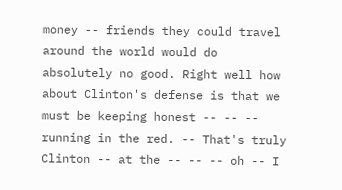money -- friends they could travel around the world would do absolutely no good. Right well how about Clinton's defense is that we must be keeping honest -- -- -- running in the red. -- That's truly Clinton -- at the -- -- -- oh -- I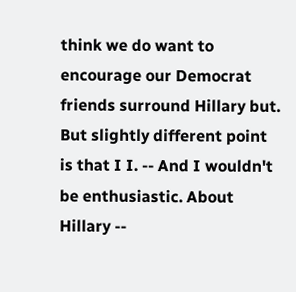think we do want to encourage our Democrat friends surround Hillary but. But slightly different point is that I I. -- And I wouldn't be enthusiastic. About Hillary --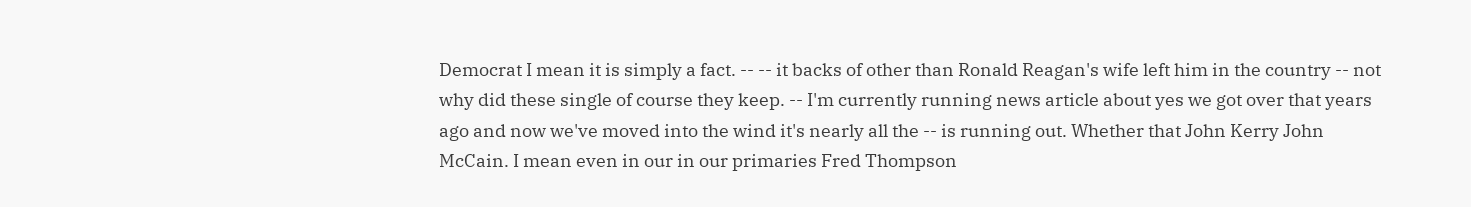Democrat I mean it is simply a fact. -- -- it backs of other than Ronald Reagan's wife left him in the country -- not why did these single of course they keep. -- I'm currently running news article about yes we got over that years ago and now we've moved into the wind it's nearly all the -- is running out. Whether that John Kerry John McCain. I mean even in our in our primaries Fred Thompson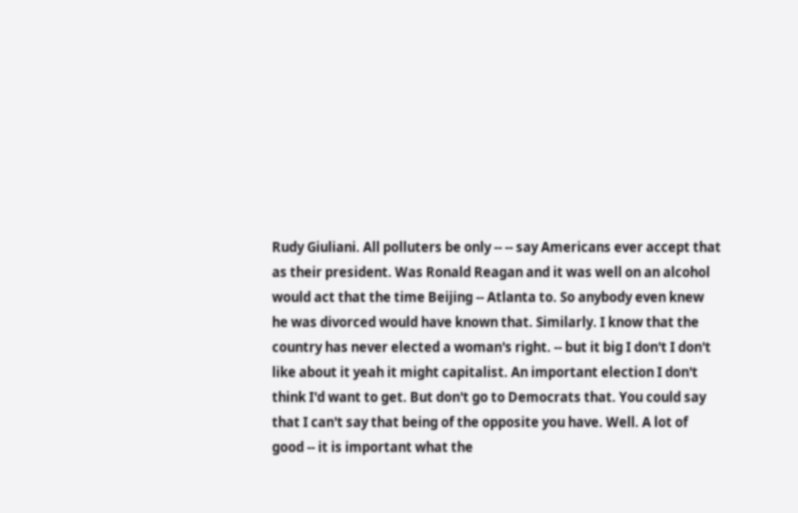Rudy Giuliani. All polluters be only -- -- say Americans ever accept that as their president. Was Ronald Reagan and it was well on an alcohol would act that the time Beijing -- Atlanta to. So anybody even knew he was divorced would have known that. Similarly. I know that the country has never elected a woman's right. -- but it big I don't I don't like about it yeah it might capitalist. An important election I don't think I'd want to get. But don't go to Democrats that. You could say that I can't say that being of the opposite you have. Well. A lot of good -- it is important what the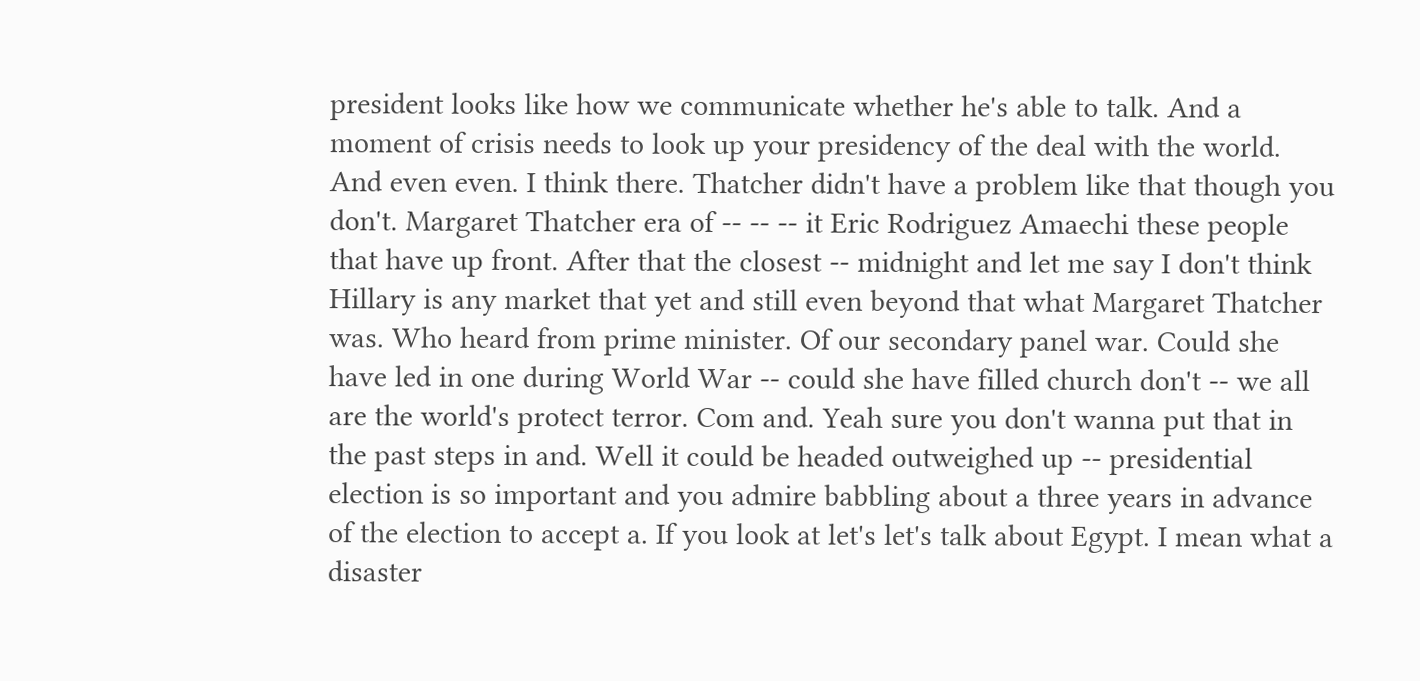president looks like how we communicate whether he's able to talk. And a moment of crisis needs to look up your presidency of the deal with the world. And even even. I think there. Thatcher didn't have a problem like that though you don't. Margaret Thatcher era of -- -- -- it Eric Rodriguez Amaechi these people that have up front. After that the closest -- midnight and let me say I don't think Hillary is any market that yet and still even beyond that what Margaret Thatcher was. Who heard from prime minister. Of our secondary panel war. Could she have led in one during World War -- could she have filled church don't -- we all are the world's protect terror. Com and. Yeah sure you don't wanna put that in the past steps in and. Well it could be headed outweighed up -- presidential election is so important and you admire babbling about a three years in advance of the election to accept a. If you look at let's let's talk about Egypt. I mean what a disaster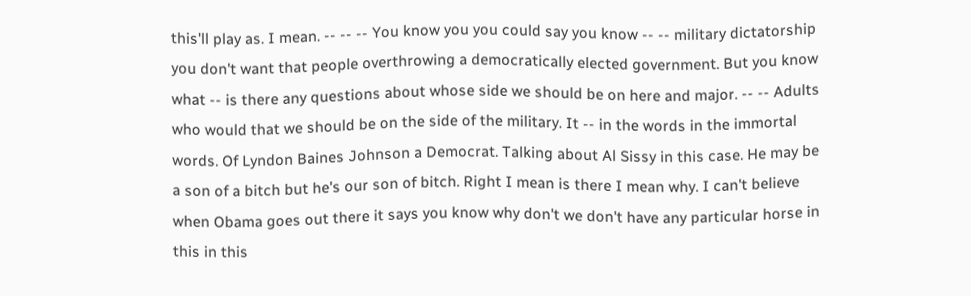this'll play as. I mean. -- -- -- You know you you could say you know -- -- military dictatorship you don't want that people overthrowing a democratically elected government. But you know what -- is there any questions about whose side we should be on here and major. -- -- Adults who would that we should be on the side of the military. It -- in the words in the immortal words. Of Lyndon Baines Johnson a Democrat. Talking about Al Sissy in this case. He may be a son of a bitch but he's our son of bitch. Right I mean is there I mean why. I can't believe when Obama goes out there it says you know why don't we don't have any particular horse in this in this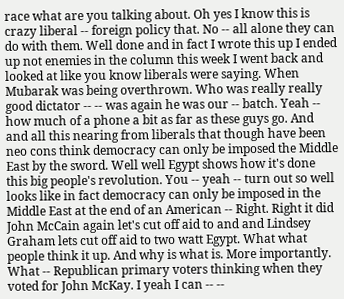race what are you talking about. Oh yes I know this is crazy liberal -- foreign policy that. No -- all alone they can do with them. Well done and in fact I wrote this up I ended up not enemies in the column this week I went back and looked at like you know liberals were saying. When Mubarak was being overthrown. Who was really really good dictator -- -- was again he was our -- batch. Yeah -- how much of a phone a bit as far as these guys go. And and all this nearing from liberals that though have been neo cons think democracy can only be imposed the Middle East by the sword. Well well Egypt shows how it's done this big people's revolution. You -- yeah -- turn out so well looks like in fact democracy can only be imposed in the Middle East at the end of an American -- Right. Right it did John McCain again let's cut off aid to and and Lindsey Graham lets cut off aid to two watt Egypt. What what people think it up. And why is what is. More importantly. What -- Republican primary voters thinking when they voted for John McKay. I yeah I can -- --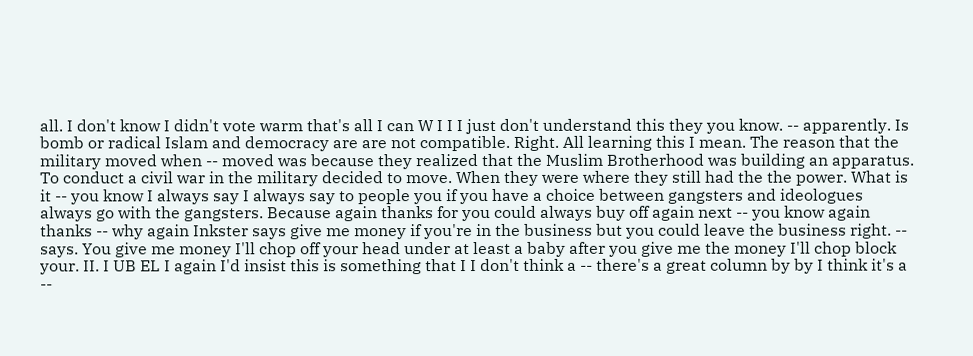all. I don't know I didn't vote warm that's all I can W I I I just don't understand this they you know. -- apparently. Is bomb or radical Islam and democracy are are not compatible. Right. All learning this I mean. The reason that the military moved when -- moved was because they realized that the Muslim Brotherhood was building an apparatus. To conduct a civil war in the military decided to move. When they were where they still had the the power. What is it -- you know I always say I always say to people you if you have a choice between gangsters and ideologues always go with the gangsters. Because again thanks for you could always buy off again next -- you know again thanks -- why again Inkster says give me money if you're in the business but you could leave the business right. -- says. You give me money I'll chop off your head under at least a baby after you give me the money I'll chop block your. II. I UB EL I again I'd insist this is something that I I don't think a -- there's a great column by by I think it's a --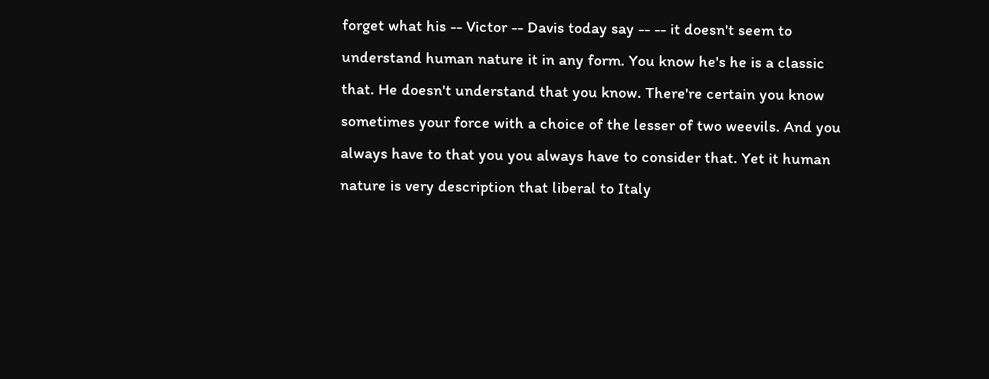forget what his -- Victor -- Davis today say -- -- it doesn't seem to understand human nature it in any form. You know he's he is a classic that. He doesn't understand that you know. There're certain you know sometimes your force with a choice of the lesser of two weevils. And you always have to that you you always have to consider that. Yet it human nature is very description that liberal to Italy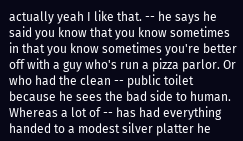actually yeah I like that. -- he says he said you know that you know sometimes in that you know sometimes you're better off with a guy who's run a pizza parlor. Or who had the clean -- public toilet because he sees the bad side to human. Whereas a lot of -- has had everything handed to a modest silver platter he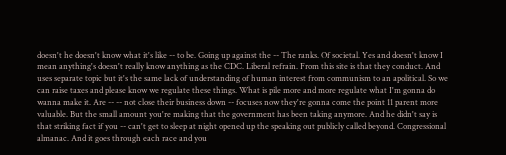doesn't he doesn't know what it's like -- to be. Going up against the -- The ranks. Of societal. Yes and doesn't know I mean anything's doesn't really know anything as the CDC. Liberal refrain. From this site is that they conduct. And uses separate topic but it's the same lack of understanding of human interest from communism to an apolitical. So we can raise taxes and please know we regulate these things. What is pile more and more regulate what I'm gonna do wanna make it. Are -- -- not close their business down -- focuses now they're gonna come the point 11 parent more valuable. But the small amount you're making that the government has been taking anymore. And he didn't say is that striking fact if you -- can't get to sleep at night opened up the speaking out publicly called beyond. Congressional almanac. And it goes through each race and you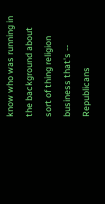know who was running in the background about sort of thing religion business that's -- Republicans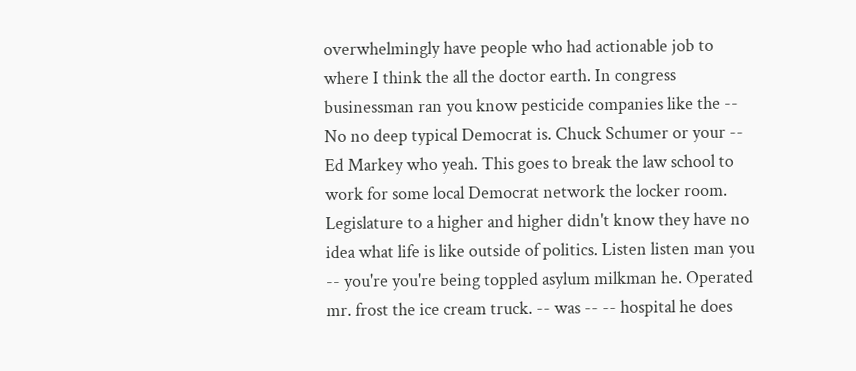overwhelmingly have people who had actionable job to where I think the all the doctor earth. In congress businessman ran you know pesticide companies like the -- No no deep typical Democrat is. Chuck Schumer or your -- Ed Markey who yeah. This goes to break the law school to work for some local Democrat network the locker room. Legislature to a higher and higher didn't know they have no idea what life is like outside of politics. Listen listen man you -- you're you're being toppled asylum milkman he. Operated mr. frost the ice cream truck. -- was -- -- hospital he does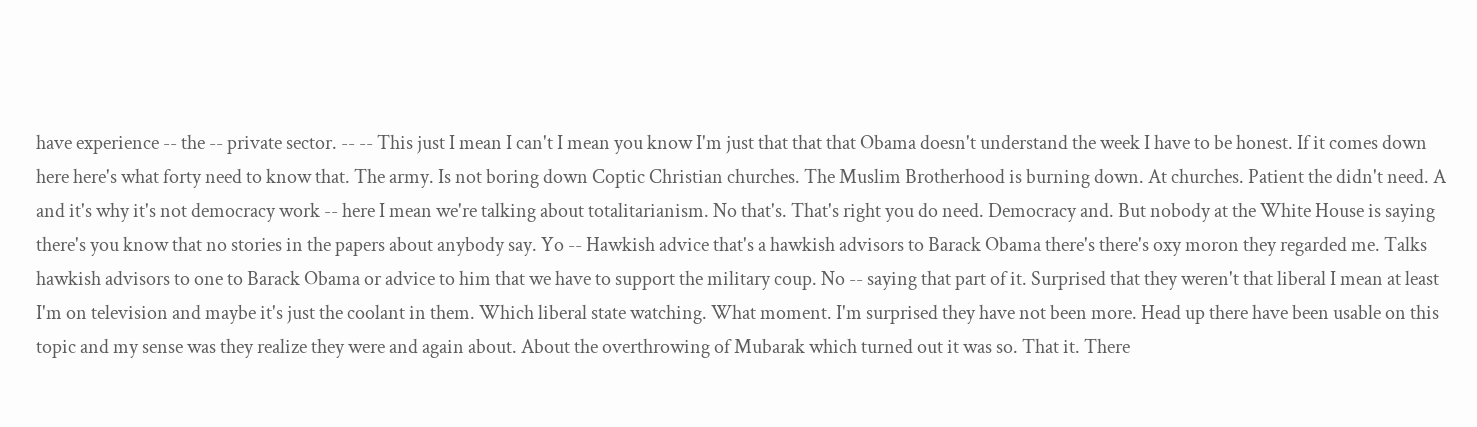have experience -- the -- private sector. -- -- This just I mean I can't I mean you know I'm just that that that Obama doesn't understand the week I have to be honest. If it comes down here here's what forty need to know that. The army. Is not boring down Coptic Christian churches. The Muslim Brotherhood is burning down. At churches. Patient the didn't need. A and it's why it's not democracy work -- here I mean we're talking about totalitarianism. No that's. That's right you do need. Democracy and. But nobody at the White House is saying there's you know that no stories in the papers about anybody say. Yo -- Hawkish advice that's a hawkish advisors to Barack Obama there's there's oxy moron they regarded me. Talks hawkish advisors to one to Barack Obama or advice to him that we have to support the military coup. No -- saying that part of it. Surprised that they weren't that liberal I mean at least I'm on television and maybe it's just the coolant in them. Which liberal state watching. What moment. I'm surprised they have not been more. Head up there have been usable on this topic and my sense was they realize they were and again about. About the overthrowing of Mubarak which turned out it was so. That it. There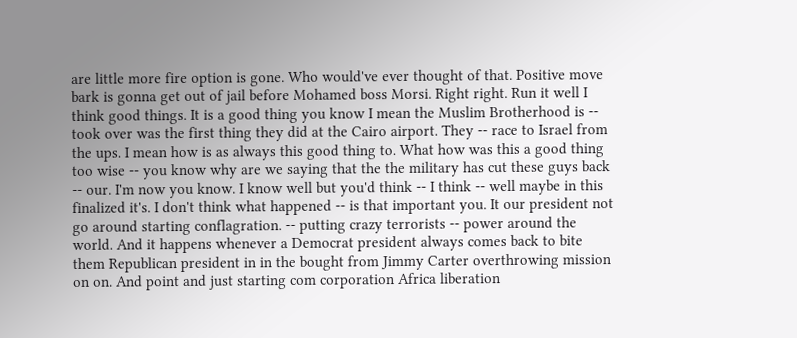are little more fire option is gone. Who would've ever thought of that. Positive move bark is gonna get out of jail before Mohamed boss Morsi. Right right. Run it well I think good things. It is a good thing you know I mean the Muslim Brotherhood is -- took over was the first thing they did at the Cairo airport. They -- race to Israel from the ups. I mean how is as always this good thing to. What how was this a good thing too wise -- you know why are we saying that the the military has cut these guys back -- our. I'm now you know. I know well but you'd think -- I think -- well maybe in this finalized it's. I don't think what happened -- is that important you. It our president not go around starting conflagration. -- putting crazy terrorists -- power around the world. And it happens whenever a Democrat president always comes back to bite them Republican president in in the bought from Jimmy Carter overthrowing mission on on. And point and just starting com corporation Africa liberation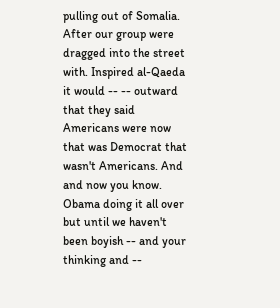pulling out of Somalia. After our group were dragged into the street with. Inspired al-Qaeda it would -- -- outward that they said Americans were now that was Democrat that wasn't Americans. And and now you know. Obama doing it all over but until we haven't been boyish -- and your thinking and --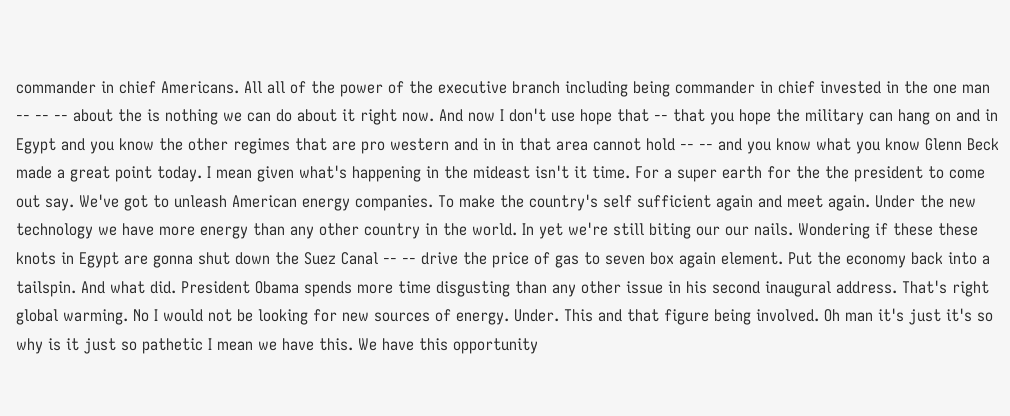commander in chief Americans. All all of the power of the executive branch including being commander in chief invested in the one man -- -- -- about the is nothing we can do about it right now. And now I don't use hope that -- that you hope the military can hang on and in Egypt and you know the other regimes that are pro western and in in that area cannot hold -- -- and you know what you know Glenn Beck made a great point today. I mean given what's happening in the mideast isn't it time. For a super earth for the the president to come out say. We've got to unleash American energy companies. To make the country's self sufficient again and meet again. Under the new technology we have more energy than any other country in the world. In yet we're still biting our our nails. Wondering if these these knots in Egypt are gonna shut down the Suez Canal -- -- drive the price of gas to seven box again element. Put the economy back into a tailspin. And what did. President Obama spends more time disgusting than any other issue in his second inaugural address. That's right global warming. No I would not be looking for new sources of energy. Under. This and that figure being involved. Oh man it's just it's so why is it just so pathetic I mean we have this. We have this opportunity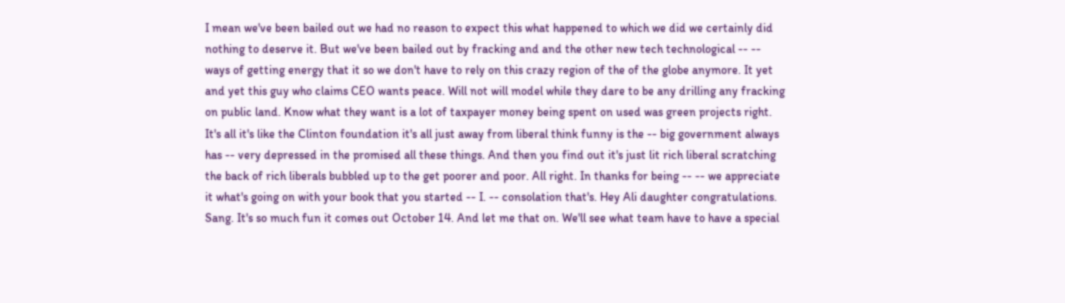I mean we've been bailed out we had no reason to expect this what happened to which we did we certainly did nothing to deserve it. But we've been bailed out by fracking and and the other new tech technological -- -- ways of getting energy that it so we don't have to rely on this crazy region of the of the globe anymore. It yet and yet this guy who claims CEO wants peace. Will not will model while they dare to be any drilling any fracking on public land. Know what they want is a lot of taxpayer money being spent on used was green projects right. It's all it's like the Clinton foundation it's all just away from liberal think funny is the -- big government always has -- very depressed in the promised all these things. And then you find out it's just lit rich liberal scratching the back of rich liberals bubbled up to the get poorer and poor. All right. In thanks for being -- -- we appreciate it what's going on with your book that you started -- I. -- consolation that's. Hey Ali daughter congratulations. Sang. It's so much fun it comes out October 14. And let me that on. We'll see what team have to have a special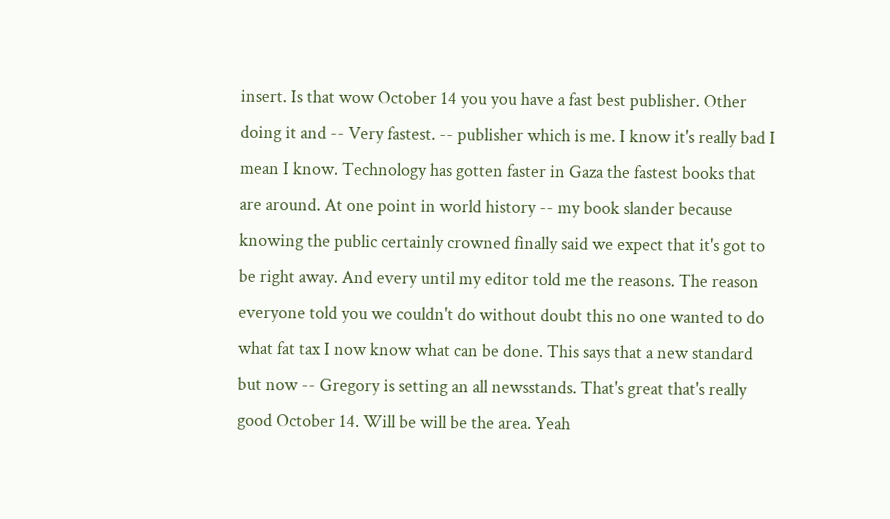insert. Is that wow October 14 you you have a fast best publisher. Other doing it and -- Very fastest. -- publisher which is me. I know it's really bad I mean I know. Technology has gotten faster in Gaza the fastest books that are around. At one point in world history -- my book slander because knowing the public certainly crowned finally said we expect that it's got to be right away. And every until my editor told me the reasons. The reason everyone told you we couldn't do without doubt this no one wanted to do what fat tax I now know what can be done. This says that a new standard but now -- Gregory is setting an all newsstands. That's great that's really good October 14. Will be will be the area. Yeah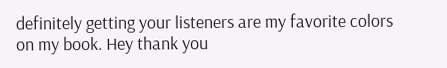definitely getting your listeners are my favorite colors on my book. Hey thank you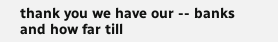thank you we have our -- banks and how far till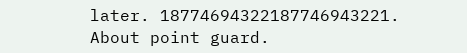later. 18774694322187746943221. About point guard.